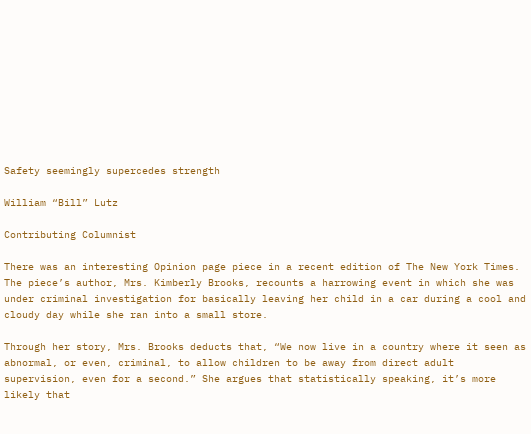Safety seemingly supercedes strength

William “Bill” Lutz

Contributing Columnist

There was an interesting Opinion page piece in a recent edition of The New York Times. The piece’s author, Mrs. Kimberly Brooks, recounts a harrowing event in which she was under criminal investigation for basically leaving her child in a car during a cool and cloudy day while she ran into a small store.

Through her story, Mrs. Brooks deducts that, “We now live in a country where it seen as abnormal, or even, criminal, to allow children to be away from direct adult supervision, even for a second.” She argues that statistically speaking, it’s more likely that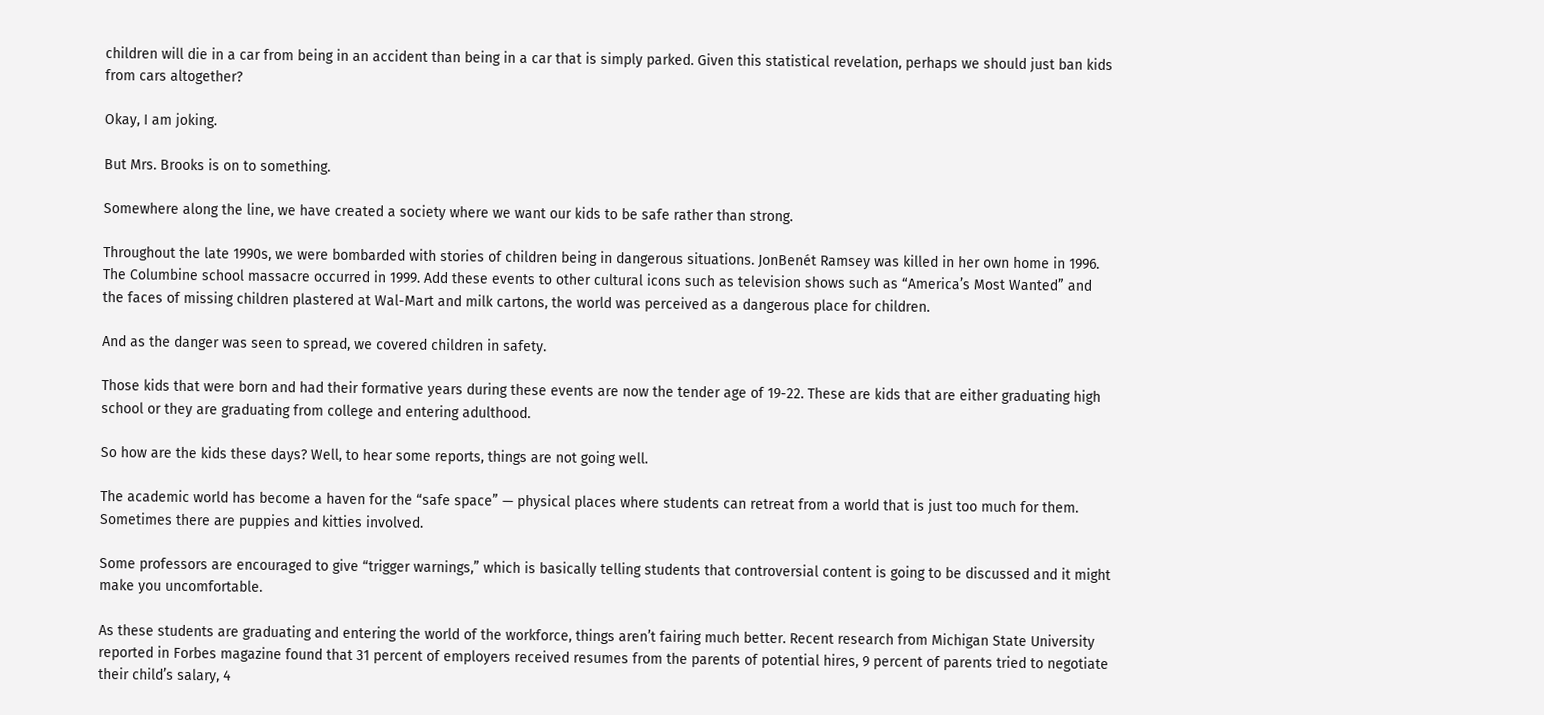children will die in a car from being in an accident than being in a car that is simply parked. Given this statistical revelation, perhaps we should just ban kids from cars altogether?

Okay, I am joking.

But Mrs. Brooks is on to something.

Somewhere along the line, we have created a society where we want our kids to be safe rather than strong.

Throughout the late 1990s, we were bombarded with stories of children being in dangerous situations. JonBenét Ramsey was killed in her own home in 1996. The Columbine school massacre occurred in 1999. Add these events to other cultural icons such as television shows such as “America’s Most Wanted” and the faces of missing children plastered at Wal-Mart and milk cartons, the world was perceived as a dangerous place for children.

And as the danger was seen to spread, we covered children in safety.

Those kids that were born and had their formative years during these events are now the tender age of 19-22. These are kids that are either graduating high school or they are graduating from college and entering adulthood.

So how are the kids these days? Well, to hear some reports, things are not going well.

The academic world has become a haven for the “safe space” — physical places where students can retreat from a world that is just too much for them. Sometimes there are puppies and kitties involved.

Some professors are encouraged to give “trigger warnings,” which is basically telling students that controversial content is going to be discussed and it might make you uncomfortable.

As these students are graduating and entering the world of the workforce, things aren’t fairing much better. Recent research from Michigan State University reported in Forbes magazine found that 31 percent of employers received resumes from the parents of potential hires, 9 percent of parents tried to negotiate their child’s salary, 4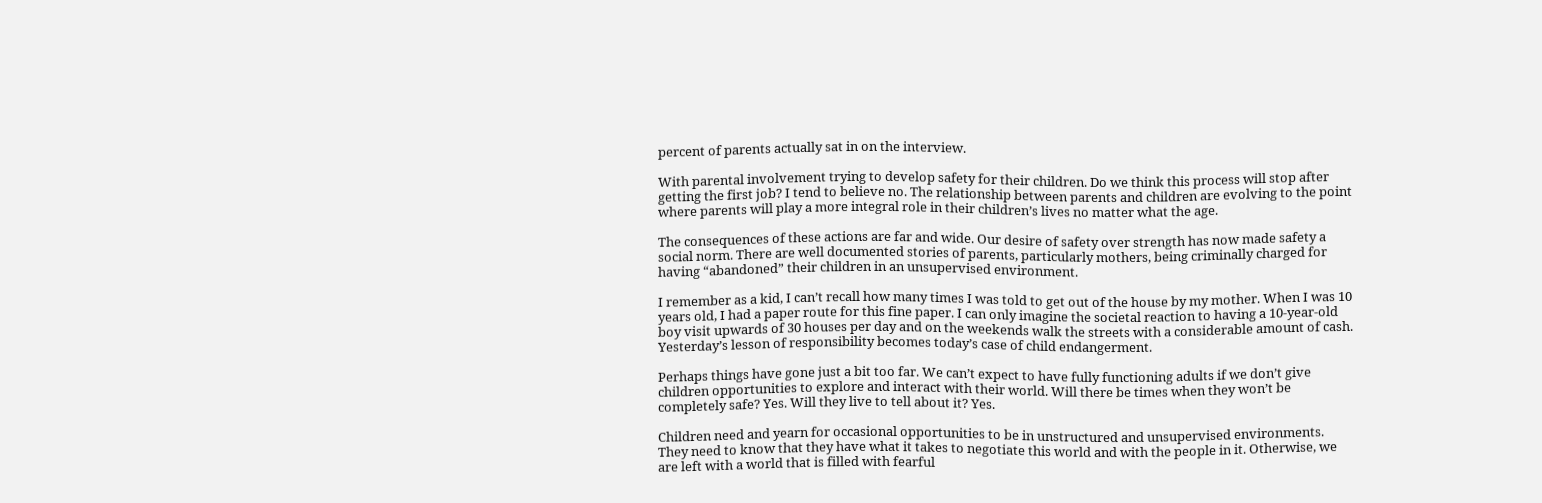percent of parents actually sat in on the interview.

With parental involvement trying to develop safety for their children. Do we think this process will stop after getting the first job? I tend to believe no. The relationship between parents and children are evolving to the point where parents will play a more integral role in their children’s lives no matter what the age.

The consequences of these actions are far and wide. Our desire of safety over strength has now made safety a social norm. There are well documented stories of parents, particularly mothers, being criminally charged for having “abandoned” their children in an unsupervised environment.

I remember as a kid, I can’t recall how many times I was told to get out of the house by my mother. When I was 10 years old, I had a paper route for this fine paper. I can only imagine the societal reaction to having a 10-year-old boy visit upwards of 30 houses per day and on the weekends walk the streets with a considerable amount of cash. Yesterday’s lesson of responsibility becomes today’s case of child endangerment.

Perhaps things have gone just a bit too far. We can’t expect to have fully functioning adults if we don’t give children opportunities to explore and interact with their world. Will there be times when they won’t be completely safe? Yes. Will they live to tell about it? Yes.

Children need and yearn for occasional opportunities to be in unstructured and unsupervised environments. They need to know that they have what it takes to negotiate this world and with the people in it. Otherwise, we are left with a world that is filled with fearful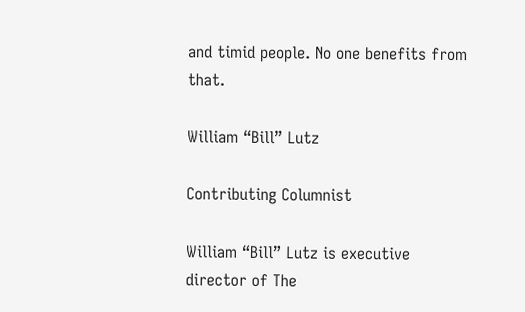and timid people. No one benefits from that.

William “Bill” Lutz

Contributing Columnist

William “Bill” Lutz is executive director of The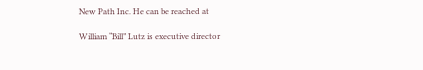New Path Inc. He can be reached at

William “Bill” Lutz is executive director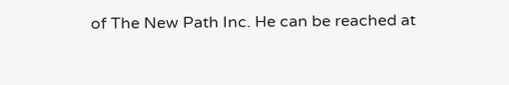of The New Path Inc. He can be reached at